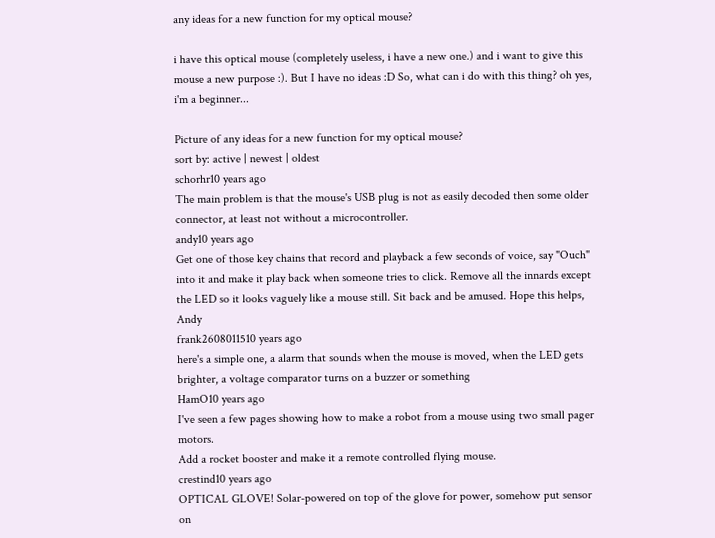any ideas for a new function for my optical mouse?

i have this optical mouse (completely useless, i have a new one.) and i want to give this mouse a new purpose :). But I have no ideas :D So, what can i do with this thing? oh yes, i'm a beginner...

Picture of any ideas for a new function for my optical mouse?
sort by: active | newest | oldest
schorhr10 years ago
The main problem is that the mouse's USB plug is not as easily decoded then some older connector, at least not without a microcontroller.
andy10 years ago
Get one of those key chains that record and playback a few seconds of voice, say "Ouch" into it and make it play back when someone tries to click. Remove all the innards except the LED so it looks vaguely like a mouse still. Sit back and be amused. Hope this helps, Andy
frank2608011510 years ago
here's a simple one, a alarm that sounds when the mouse is moved, when the LED gets brighter, a voltage comparator turns on a buzzer or something
HamO10 years ago
I've seen a few pages showing how to make a robot from a mouse using two small pager motors.
Add a rocket booster and make it a remote controlled flying mouse.
crestind10 years ago
OPTICAL GLOVE! Solar-powered on top of the glove for power, somehow put sensor on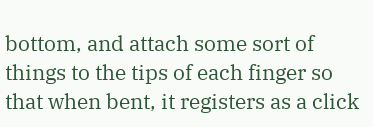bottom, and attach some sort of things to the tips of each finger so that when bent, it registers as a click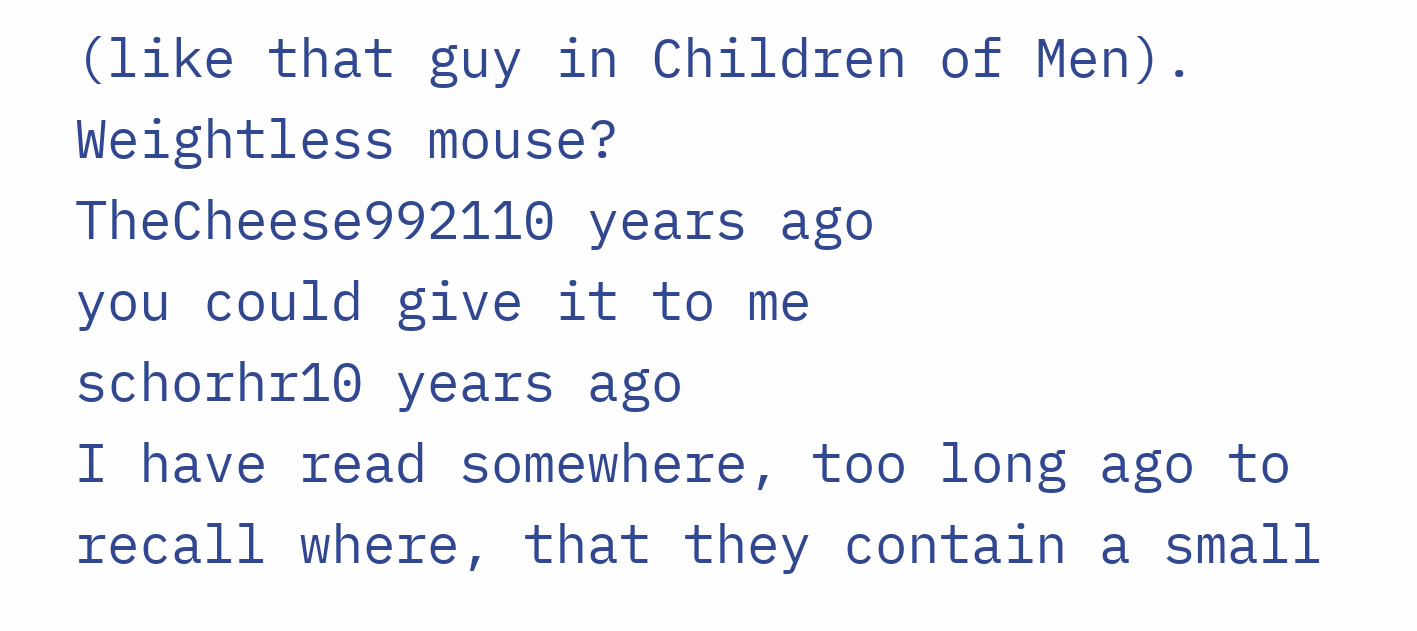(like that guy in Children of Men). Weightless mouse?
TheCheese992110 years ago
you could give it to me
schorhr10 years ago
I have read somewhere, too long ago to recall where, that they contain a small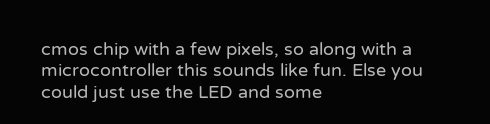cmos chip with a few pixels, so along with a microcontroller this sounds like fun. Else you could just use the LED and some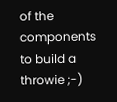of the components to build a throwie ;-)